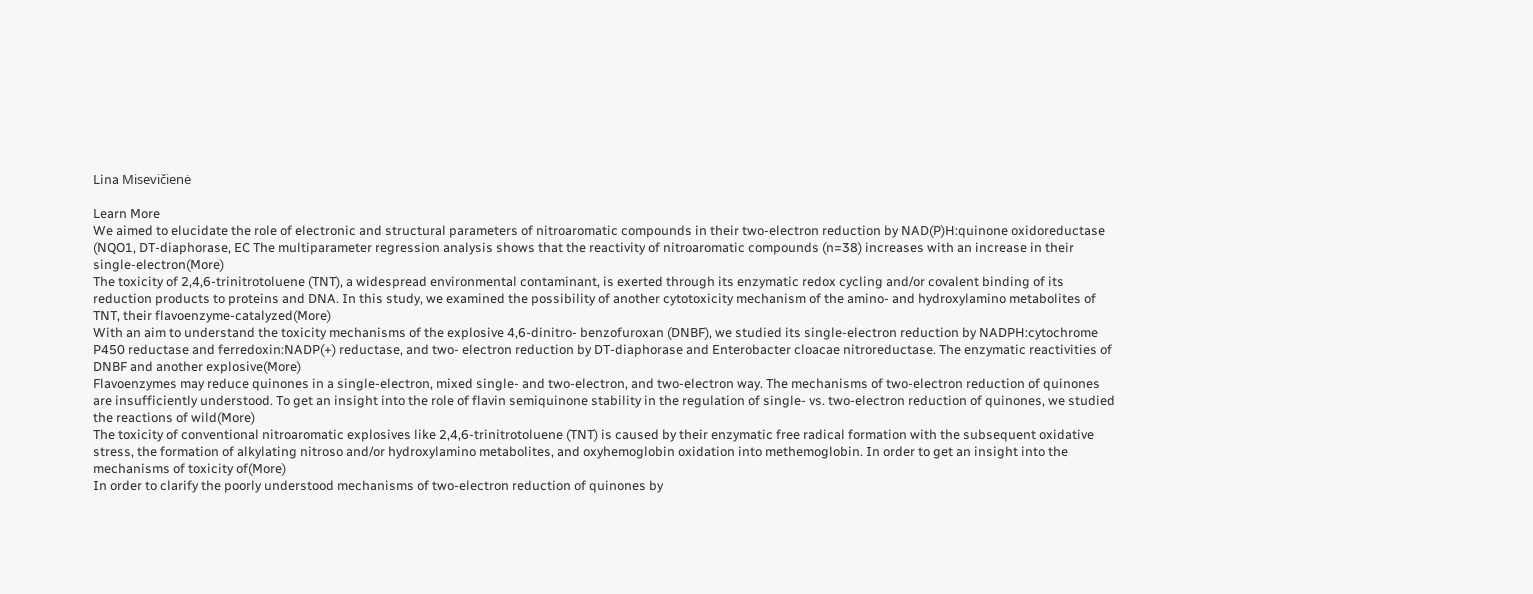Lina Misevičienė

Learn More
We aimed to elucidate the role of electronic and structural parameters of nitroaromatic compounds in their two-electron reduction by NAD(P)H:quinone oxidoreductase (NQO1, DT-diaphorase, EC The multiparameter regression analysis shows that the reactivity of nitroaromatic compounds (n=38) increases with an increase in their single-electron(More)
The toxicity of 2,4,6-trinitrotoluene (TNT), a widespread environmental contaminant, is exerted through its enzymatic redox cycling and/or covalent binding of its reduction products to proteins and DNA. In this study, we examined the possibility of another cytotoxicity mechanism of the amino- and hydroxylamino metabolites of TNT, their flavoenzyme-catalyzed(More)
With an aim to understand the toxicity mechanisms of the explosive 4,6-dinitro- benzofuroxan (DNBF), we studied its single-electron reduction by NADPH:cytochrome P450 reductase and ferredoxin:NADP(+) reductase, and two- electron reduction by DT-diaphorase and Enterobacter cloacae nitroreductase. The enzymatic reactivities of DNBF and another explosive(More)
Flavoenzymes may reduce quinones in a single-electron, mixed single- and two-electron, and two-electron way. The mechanisms of two-electron reduction of quinones are insufficiently understood. To get an insight into the role of flavin semiquinone stability in the regulation of single- vs. two-electron reduction of quinones, we studied the reactions of wild(More)
The toxicity of conventional nitroaromatic explosives like 2,4,6-trinitrotoluene (TNT) is caused by their enzymatic free radical formation with the subsequent oxidative stress, the formation of alkylating nitroso and/or hydroxylamino metabolites, and oxyhemoglobin oxidation into methemoglobin. In order to get an insight into the mechanisms of toxicity of(More)
In order to clarify the poorly understood mechanisms of two-electron reduction of quinones by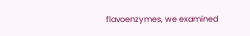flavoenzymes, we examined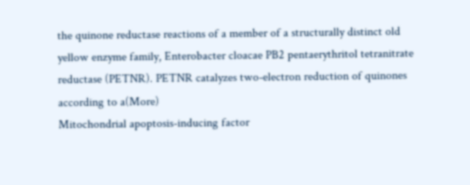the quinone reductase reactions of a member of a structurally distinct old yellow enzyme family, Enterobacter cloacae PB2 pentaerythritol tetranitrate reductase (PETNR). PETNR catalyzes two-electron reduction of quinones according to a(More)
Mitochondrial apoptosis-inducing factor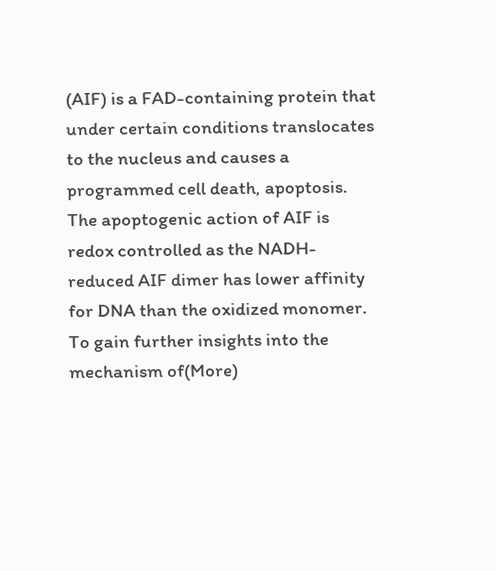(AIF) is a FAD-containing protein that under certain conditions translocates to the nucleus and causes a programmed cell death, apoptosis. The apoptogenic action of AIF is redox controlled as the NADH-reduced AIF dimer has lower affinity for DNA than the oxidized monomer. To gain further insights into the mechanism of(More)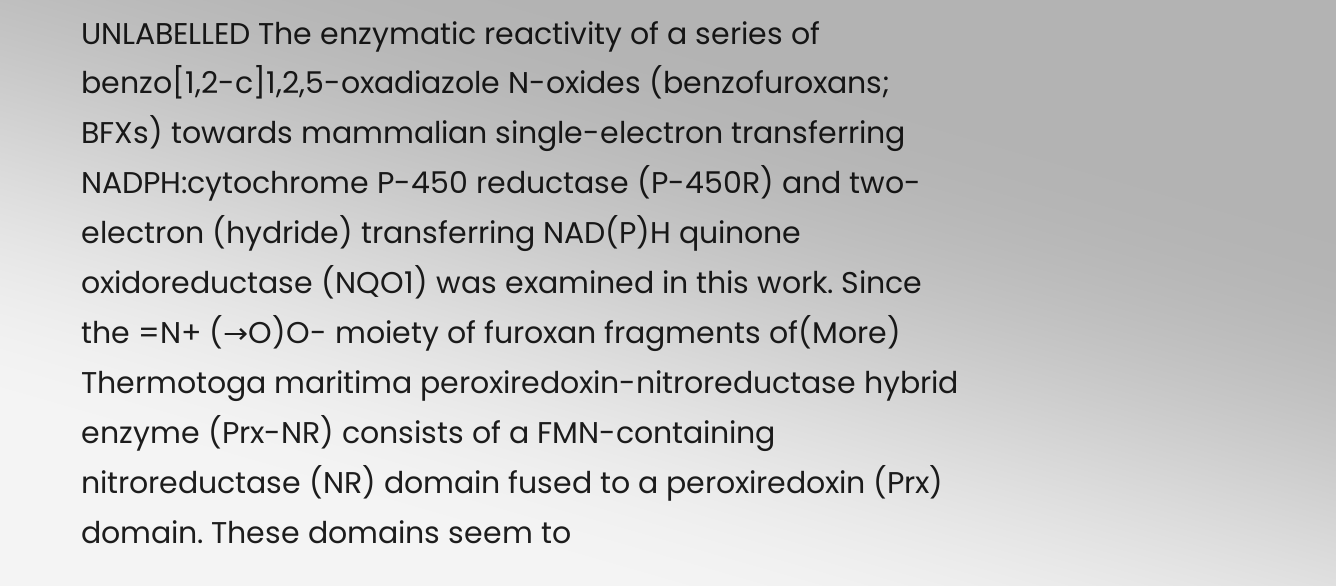UNLABELLED The enzymatic reactivity of a series of benzo[1,2-c]1,2,5-oxadiazole N-oxides (benzofuroxans; BFXs) towards mammalian single-electron transferring NADPH:cytochrome P-450 reductase (P-450R) and two-electron (hydride) transferring NAD(P)H quinone oxidoreductase (NQO1) was examined in this work. Since the =N+ (→O)O- moiety of furoxan fragments of(More)
Thermotoga maritima peroxiredoxin-nitroreductase hybrid enzyme (Prx-NR) consists of a FMN-containing nitroreductase (NR) domain fused to a peroxiredoxin (Prx) domain. These domains seem to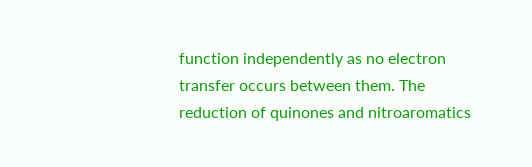function independently as no electron transfer occurs between them. The reduction of quinones and nitroaromatics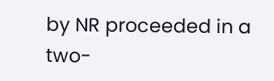by NR proceeded in a two-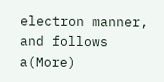electron manner, and follows a(More)